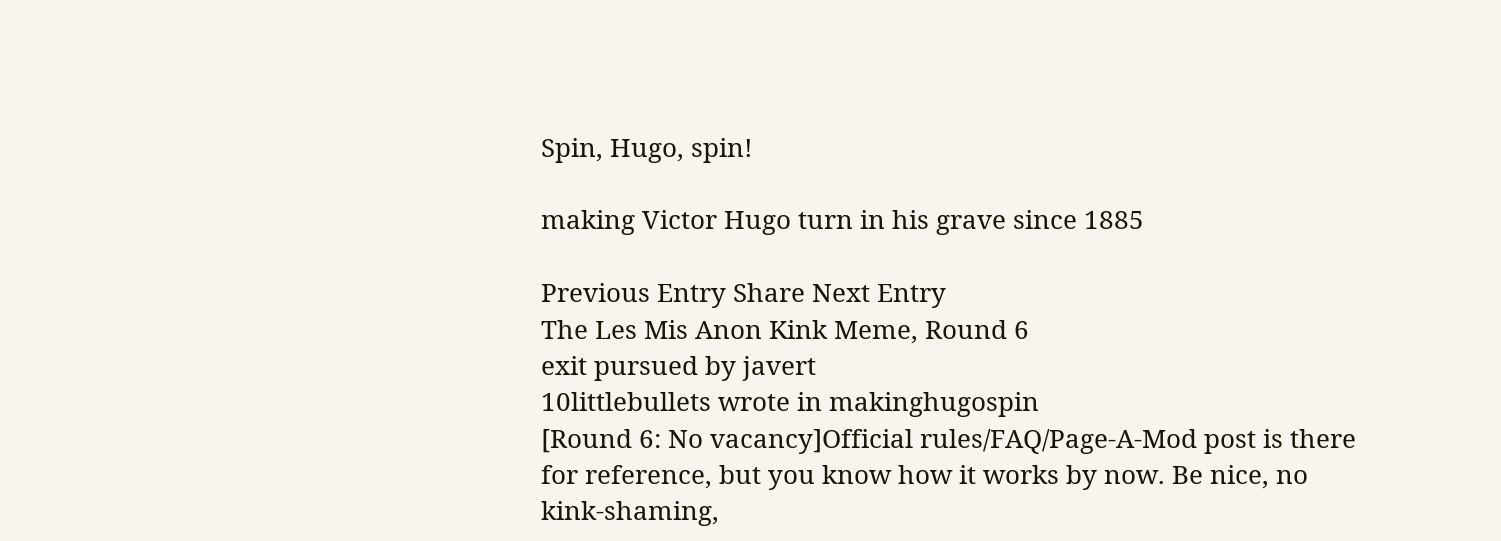Spin, Hugo, spin!

making Victor Hugo turn in his grave since 1885

Previous Entry Share Next Entry
The Les Mis Anon Kink Meme, Round 6
exit pursued by javert
10littlebullets wrote in makinghugospin
[Round 6: No vacancy]Official rules/FAQ/Page-A-Mod post is there for reference, but you know how it works by now. Be nice, no kink-shaming,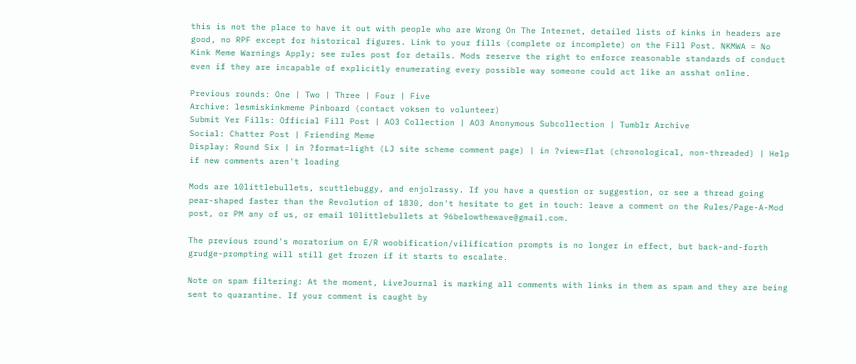this is not the place to have it out with people who are Wrong On The Internet, detailed lists of kinks in headers are good, no RPF except for historical figures. Link to your fills (complete or incomplete) on the Fill Post. NKMWA = No Kink Meme Warnings Apply; see rules post for details. Mods reserve the right to enforce reasonable standards of conduct even if they are incapable of explicitly enumerating every possible way someone could act like an asshat online.

Previous rounds: One | Two | Three | Four | Five
Archive: lesmiskinkmeme Pinboard (contact voksen to volunteer)
Submit Yer Fills: Official Fill Post | AO3 Collection | AO3 Anonymous Subcollection | Tumblr Archive
Social: Chatter Post | Friending Meme
Display: Round Six | in ?format=light (LJ site scheme comment page) | in ?view=flat (chronological, non-threaded) | Help if new comments aren't loading

Mods are 10littlebullets, scuttlebuggy, and enjolrassy. If you have a question or suggestion, or see a thread going pear-shaped faster than the Revolution of 1830, don't hesitate to get in touch: leave a comment on the Rules/Page-A-Mod post, or PM any of us, or email 10littlebullets at 96belowthewave@gmail.com.

The previous round's moratorium on E/R woobification/vilification prompts is no longer in effect, but back-and-forth grudge-prompting will still get frozen if it starts to escalate.

Note on spam filtering: At the moment, LiveJournal is marking all comments with links in them as spam and they are being sent to quarantine. If your comment is caught by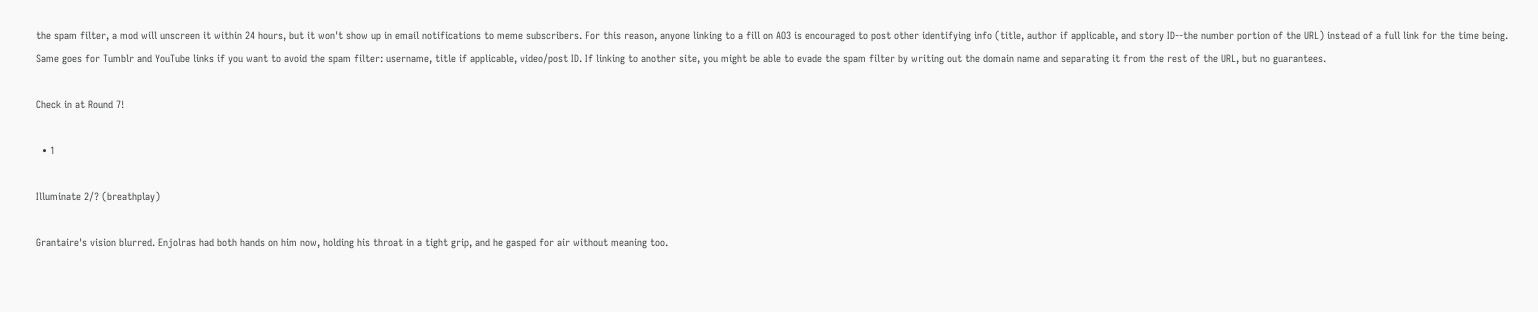the spam filter, a mod will unscreen it within 24 hours, but it won't show up in email notifications to meme subscribers. For this reason, anyone linking to a fill on AO3 is encouraged to post other identifying info (title, author if applicable, and story ID--the number portion of the URL) instead of a full link for the time being. Same goes for Tumblr and YouTube links if you want to avoid the spam filter: username, title if applicable, video/post ID. If linking to another site, you might be able to evade the spam filter by writing out the domain name and separating it from the rest of the URL, but no guarantees.

Check in at Round 7!

  • 1

Illuminate 2/? (breathplay)

Grantaire's vision blurred. Enjolras had both hands on him now, holding his throat in a tight grip, and he gasped for air without meaning too.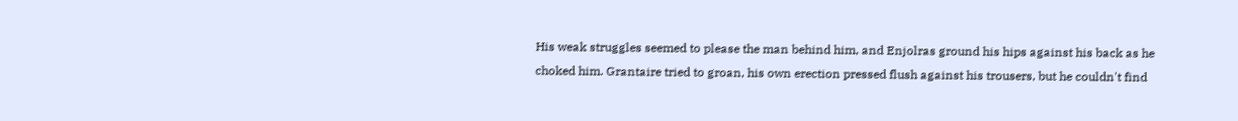His weak struggles seemed to please the man behind him, and Enjolras ground his hips against his back as he choked him. Grantaire tried to groan, his own erection pressed flush against his trousers, but he couldn't find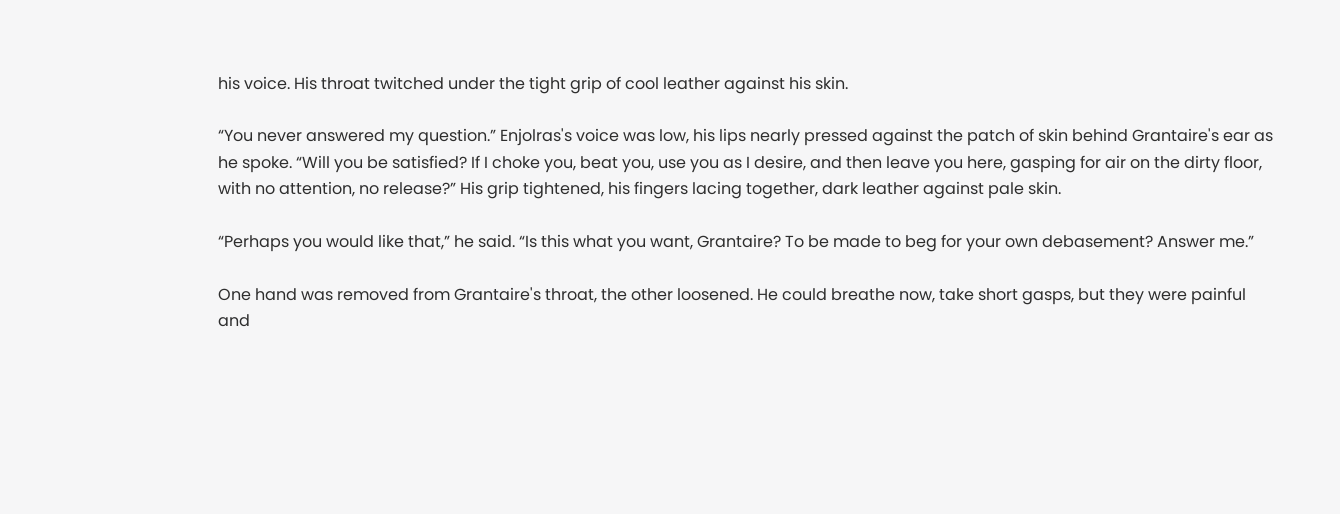his voice. His throat twitched under the tight grip of cool leather against his skin.

“You never answered my question.” Enjolras's voice was low, his lips nearly pressed against the patch of skin behind Grantaire's ear as he spoke. “Will you be satisfied? If I choke you, beat you, use you as I desire, and then leave you here, gasping for air on the dirty floor, with no attention, no release?” His grip tightened, his fingers lacing together, dark leather against pale skin.

“Perhaps you would like that,” he said. “Is this what you want, Grantaire? To be made to beg for your own debasement? Answer me.”

One hand was removed from Grantaire's throat, the other loosened. He could breathe now, take short gasps, but they were painful and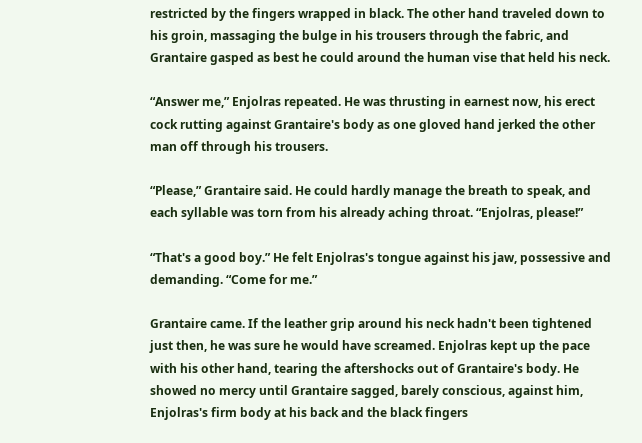restricted by the fingers wrapped in black. The other hand traveled down to his groin, massaging the bulge in his trousers through the fabric, and Grantaire gasped as best he could around the human vise that held his neck.

“Answer me,” Enjolras repeated. He was thrusting in earnest now, his erect cock rutting against Grantaire's body as one gloved hand jerked the other man off through his trousers.

“Please,” Grantaire said. He could hardly manage the breath to speak, and each syllable was torn from his already aching throat. “Enjolras, please!”

“That's a good boy.” He felt Enjolras's tongue against his jaw, possessive and demanding. “Come for me.”

Grantaire came. If the leather grip around his neck hadn't been tightened just then, he was sure he would have screamed. Enjolras kept up the pace with his other hand, tearing the aftershocks out of Grantaire's body. He showed no mercy until Grantaire sagged, barely conscious, against him, Enjolras's firm body at his back and the black fingers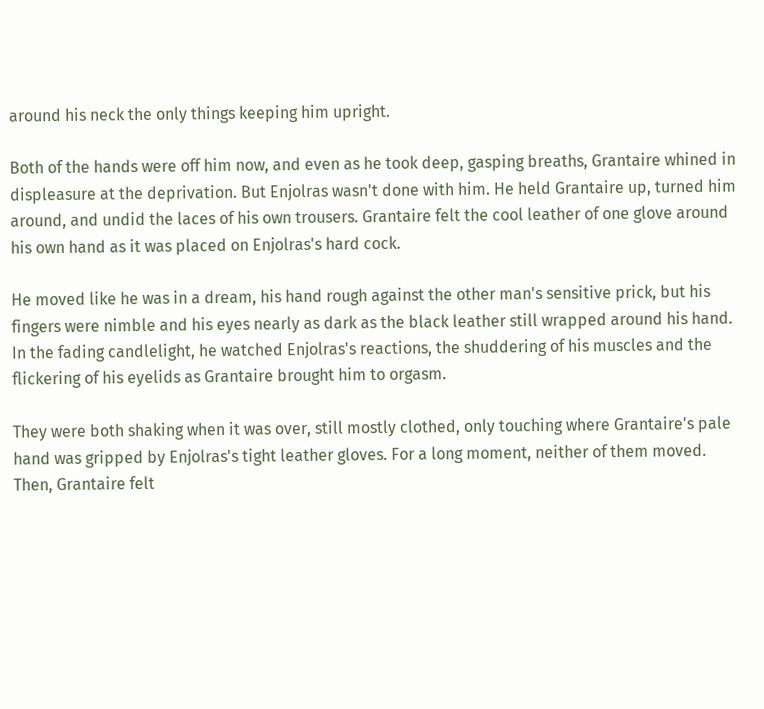around his neck the only things keeping him upright.

Both of the hands were off him now, and even as he took deep, gasping breaths, Grantaire whined in displeasure at the deprivation. But Enjolras wasn't done with him. He held Grantaire up, turned him around, and undid the laces of his own trousers. Grantaire felt the cool leather of one glove around his own hand as it was placed on Enjolras's hard cock.

He moved like he was in a dream, his hand rough against the other man's sensitive prick, but his fingers were nimble and his eyes nearly as dark as the black leather still wrapped around his hand. In the fading candlelight, he watched Enjolras's reactions, the shuddering of his muscles and the flickering of his eyelids as Grantaire brought him to orgasm.

They were both shaking when it was over, still mostly clothed, only touching where Grantaire's pale hand was gripped by Enjolras's tight leather gloves. For a long moment, neither of them moved. Then, Grantaire felt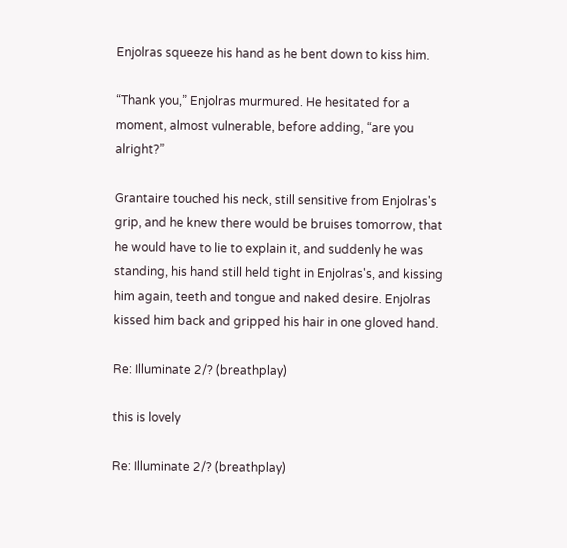Enjolras squeeze his hand as he bent down to kiss him.

“Thank you,” Enjolras murmured. He hesitated for a moment, almost vulnerable, before adding, “are you alright?”

Grantaire touched his neck, still sensitive from Enjolras's grip, and he knew there would be bruises tomorrow, that he would have to lie to explain it, and suddenly he was standing, his hand still held tight in Enjolras's, and kissing him again, teeth and tongue and naked desire. Enjolras kissed him back and gripped his hair in one gloved hand.

Re: Illuminate 2/? (breathplay)

this is lovely

Re: Illuminate 2/? (breathplay)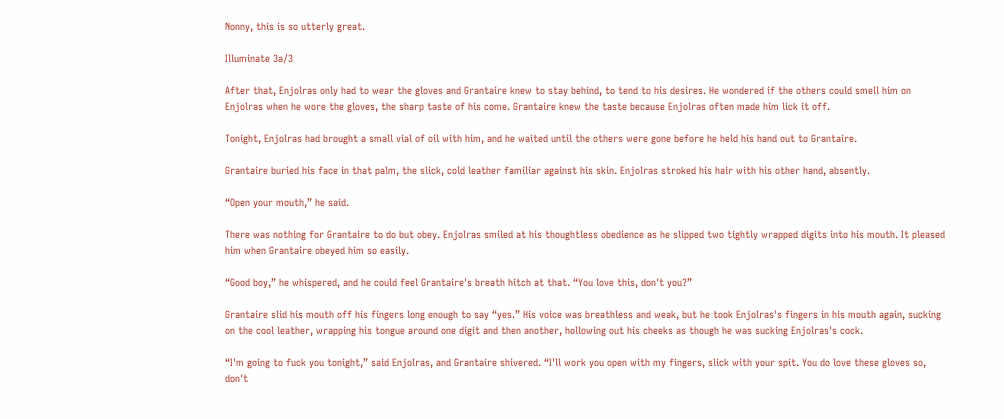Nonny, this is so utterly great.

Illuminate 3a/3

After that, Enjolras only had to wear the gloves and Grantaire knew to stay behind, to tend to his desires. He wondered if the others could smell him on Enjolras when he wore the gloves, the sharp taste of his come. Grantaire knew the taste because Enjolras often made him lick it off.

Tonight, Enjolras had brought a small vial of oil with him, and he waited until the others were gone before he held his hand out to Grantaire.

Grantaire buried his face in that palm, the slick, cold leather familiar against his skin. Enjolras stroked his hair with his other hand, absently.

“Open your mouth,” he said.

There was nothing for Grantaire to do but obey. Enjolras smiled at his thoughtless obedience as he slipped two tightly wrapped digits into his mouth. It pleased him when Grantaire obeyed him so easily.

“Good boy,” he whispered, and he could feel Grantaire's breath hitch at that. “You love this, don't you?”

Grantaire slid his mouth off his fingers long enough to say “yes.” His voice was breathless and weak, but he took Enjolras's fingers in his mouth again, sucking on the cool leather, wrapping his tongue around one digit and then another, hollowing out his cheeks as though he was sucking Enjolras's cock.

“I'm going to fuck you tonight,” said Enjolras, and Grantaire shivered. “I'll work you open with my fingers, slick with your spit. You do love these gloves so, don't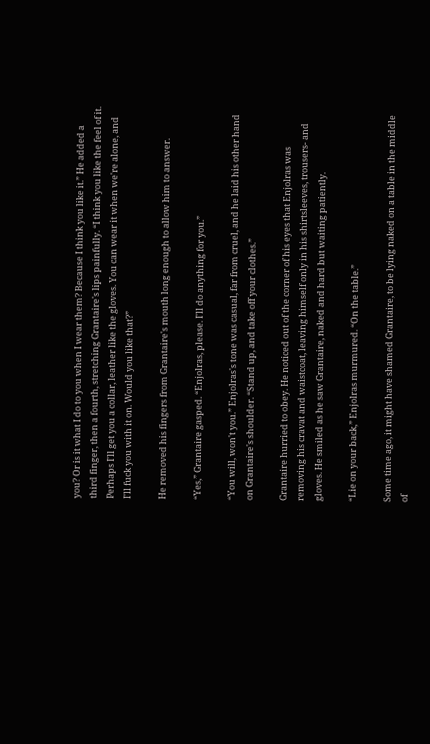you? Or is it what I do to you when I wear them? Because I think you like it.” He added a third finger, then a fourth, stretching Grantaire's lips painfully. “I think you like the feel of it. Perhaps I'll get you a collar, leather like the gloves. You can wear it when we're alone, and I'll fuck you with it on. Would you like that?”

He removed his fingers from Grantaire's mouth long enough to allow him to answer.

“Yes,” Grantaire gasped. “Enjolras, please. I'll do anything for you.”

“You will, won't you.” Enjolras's tone was casual, far from cruel, and he laid his other hand on Grantaire's shoulder. “Stand up, and take off your clothes.”

Grantaire hurried to obey. He noticed out of the corner of his eyes that Enjolras was removing his cravat and waistcoat, leaving himself only in his shirtsleeves, trousers- and gloves. He smiled as he saw Grantaire, naked and hard but waiting patiently.

“Lie on your back,” Enjolras murmured. “On the table.”

Some time ago, it might have shamed Grantaire, to be lying naked on a table in the middle of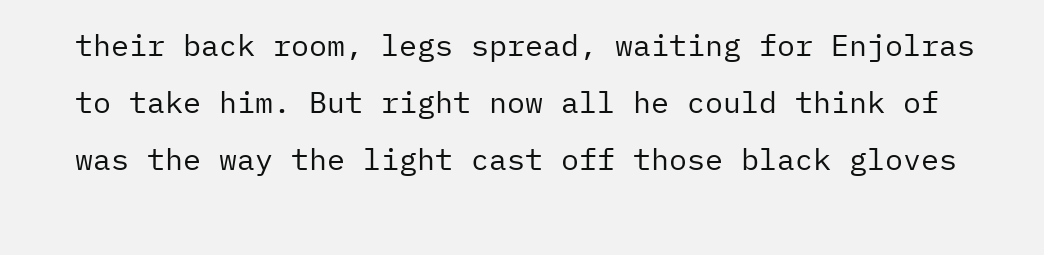their back room, legs spread, waiting for Enjolras to take him. But right now all he could think of was the way the light cast off those black gloves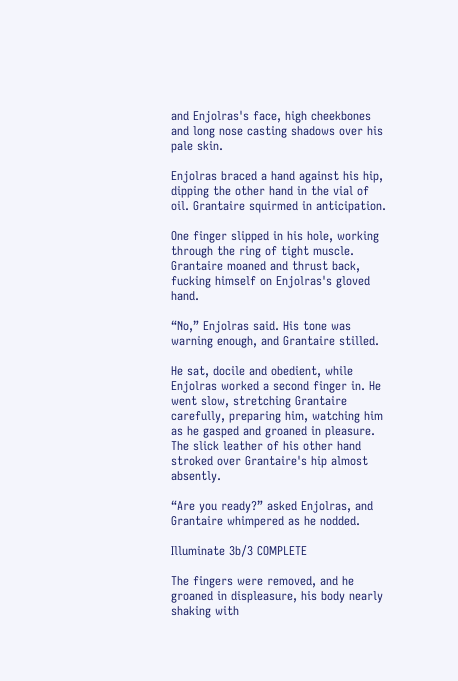and Enjolras's face, high cheekbones and long nose casting shadows over his pale skin.

Enjolras braced a hand against his hip, dipping the other hand in the vial of oil. Grantaire squirmed in anticipation.

One finger slipped in his hole, working through the ring of tight muscle. Grantaire moaned and thrust back, fucking himself on Enjolras's gloved hand.

“No,” Enjolras said. His tone was warning enough, and Grantaire stilled.

He sat, docile and obedient, while Enjolras worked a second finger in. He went slow, stretching Grantaire carefully, preparing him, watching him as he gasped and groaned in pleasure. The slick leather of his other hand stroked over Grantaire's hip almost absently.

“Are you ready?” asked Enjolras, and Grantaire whimpered as he nodded.

Illuminate 3b/3 COMPLETE

The fingers were removed, and he groaned in displeasure, his body nearly shaking with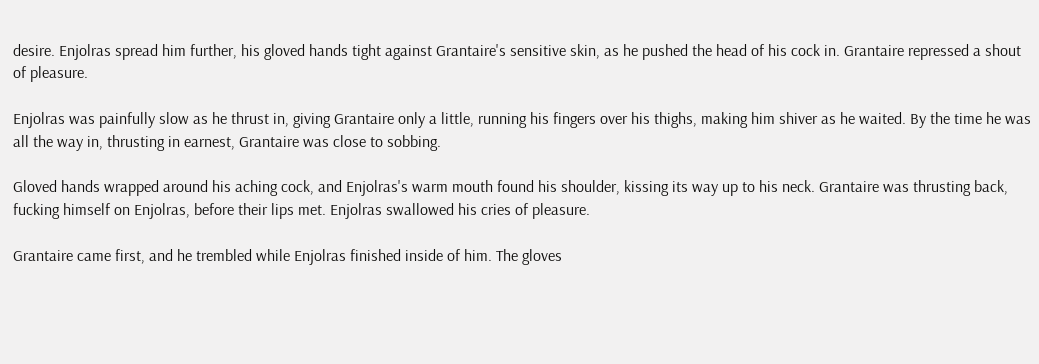desire. Enjolras spread him further, his gloved hands tight against Grantaire's sensitive skin, as he pushed the head of his cock in. Grantaire repressed a shout of pleasure.

Enjolras was painfully slow as he thrust in, giving Grantaire only a little, running his fingers over his thighs, making him shiver as he waited. By the time he was all the way in, thrusting in earnest, Grantaire was close to sobbing.

Gloved hands wrapped around his aching cock, and Enjolras's warm mouth found his shoulder, kissing its way up to his neck. Grantaire was thrusting back, fucking himself on Enjolras, before their lips met. Enjolras swallowed his cries of pleasure.

Grantaire came first, and he trembled while Enjolras finished inside of him. The gloves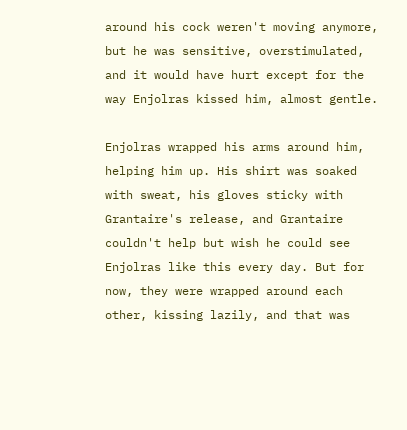around his cock weren't moving anymore, but he was sensitive, overstimulated, and it would have hurt except for the way Enjolras kissed him, almost gentle.

Enjolras wrapped his arms around him, helping him up. His shirt was soaked with sweat, his gloves sticky with Grantaire's release, and Grantaire couldn't help but wish he could see Enjolras like this every day. But for now, they were wrapped around each other, kissing lazily, and that was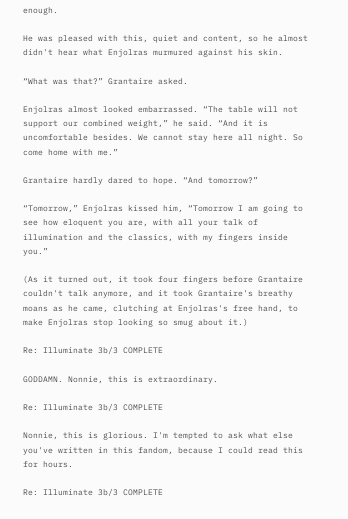enough.

He was pleased with this, quiet and content, so he almost didn't hear what Enjolras murmured against his skin.

“What was that?” Grantaire asked.

Enjolras almost looked embarrassed. “The table will not support our combined weight,” he said. “And it is uncomfortable besides. We cannot stay here all night. So come home with me.”

Grantaire hardly dared to hope. “And tomorrow?”

“Tomorrow,” Enjolras kissed him, “Tomorrow I am going to see how eloquent you are, with all your talk of illumination and the classics, with my fingers inside you.”

(As it turned out, it took four fingers before Grantaire couldn't talk anymore, and it took Grantaire's breathy moans as he came, clutching at Enjolras's free hand, to make Enjolras stop looking so smug about it.)

Re: Illuminate 3b/3 COMPLETE

GODDAMN. Nonnie, this is extraordinary.

Re: Illuminate 3b/3 COMPLETE

Nonnie, this is glorious. I'm tempted to ask what else you've written in this fandom, because I could read this for hours.

Re: Illuminate 3b/3 COMPLETE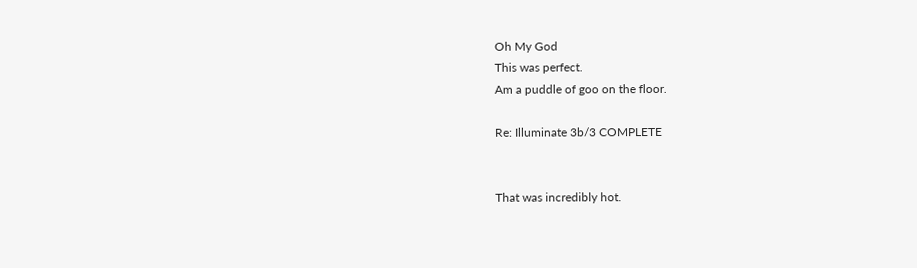Oh My God
This was perfect.
Am a puddle of goo on the floor.

Re: Illuminate 3b/3 COMPLETE


That was incredibly hot.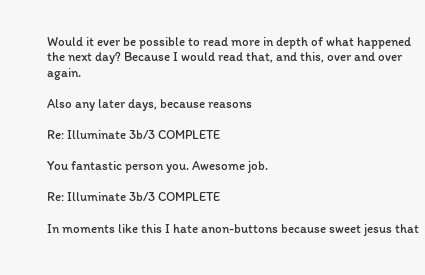Would it ever be possible to read more in depth of what happened the next day? Because I would read that, and this, over and over again.

Also any later days, because reasons

Re: Illuminate 3b/3 COMPLETE

You fantastic person you. Awesome job.

Re: Illuminate 3b/3 COMPLETE

In moments like this I hate anon-buttons because sweet jesus that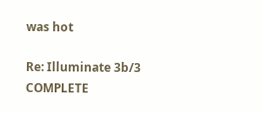was hot

Re: Illuminate 3b/3 COMPLETE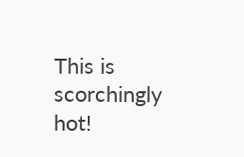This is scorchingly hot!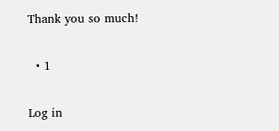Thank you so much!

  • 1

Log in